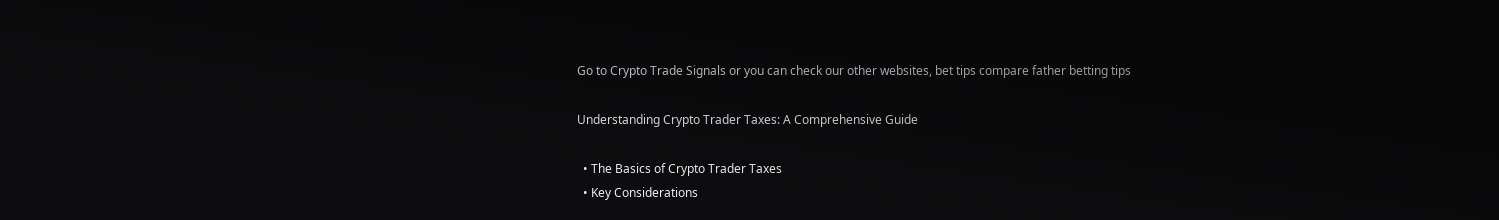Go to Crypto Trade Signals or you can check our other websites, bet tips compare father betting tips

Understanding Crypto Trader Taxes: A Comprehensive Guide

  • The Basics of Crypto Trader Taxes
  • Key Considerations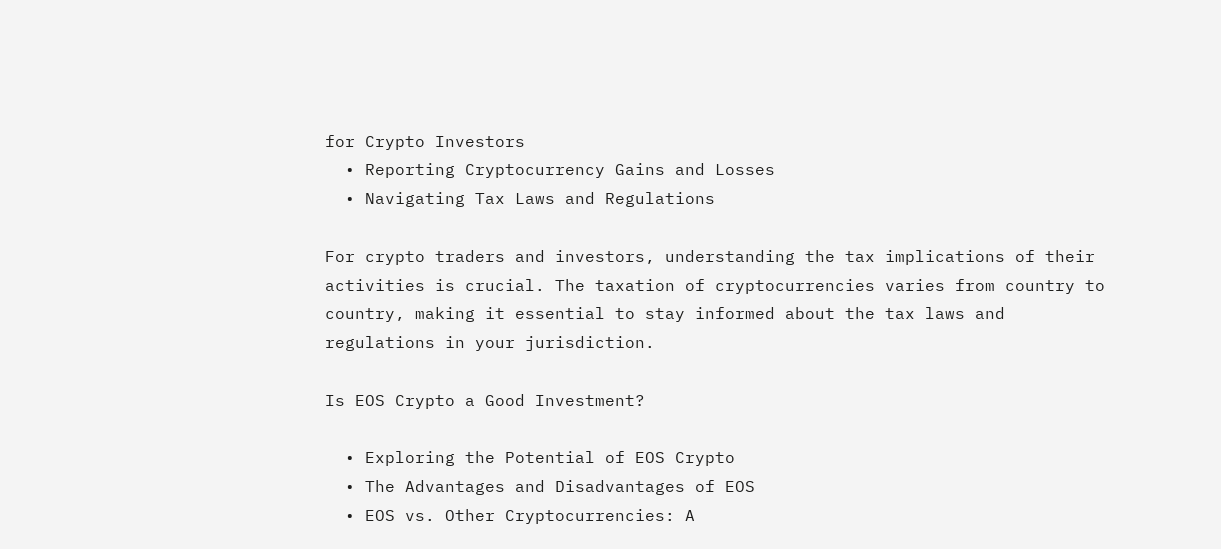for Crypto Investors
  • Reporting Cryptocurrency Gains and Losses
  • Navigating Tax Laws and Regulations

For crypto traders and investors, understanding the tax implications of their activities is crucial. The taxation of cryptocurrencies varies from country to country, making it essential to stay informed about the tax laws and regulations in your jurisdiction.

Is EOS Crypto a Good Investment?

  • Exploring the Potential of EOS Crypto
  • The Advantages and Disadvantages of EOS
  • EOS vs. Other Cryptocurrencies: A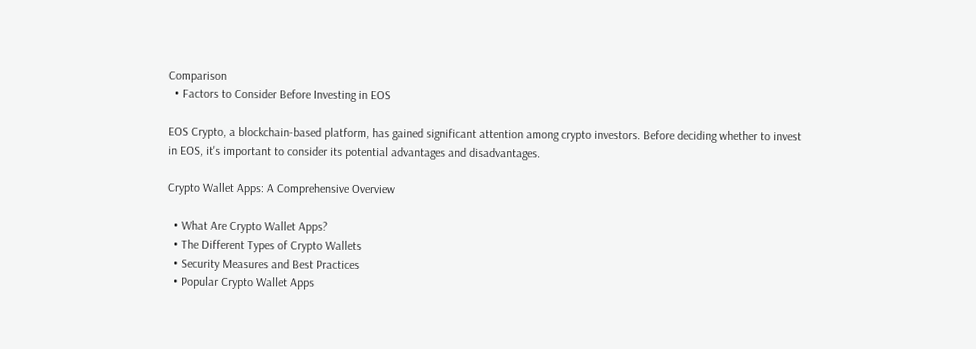Comparison
  • Factors to Consider Before Investing in EOS

EOS Crypto, a blockchain-based platform, has gained significant attention among crypto investors. Before deciding whether to invest in EOS, it's important to consider its potential advantages and disadvantages.

Crypto Wallet Apps: A Comprehensive Overview

  • What Are Crypto Wallet Apps?
  • The Different Types of Crypto Wallets
  • Security Measures and Best Practices
  • Popular Crypto Wallet Apps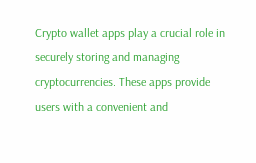Crypto wallet apps play a crucial role in securely storing and managing cryptocurrencies. These apps provide users with a convenient and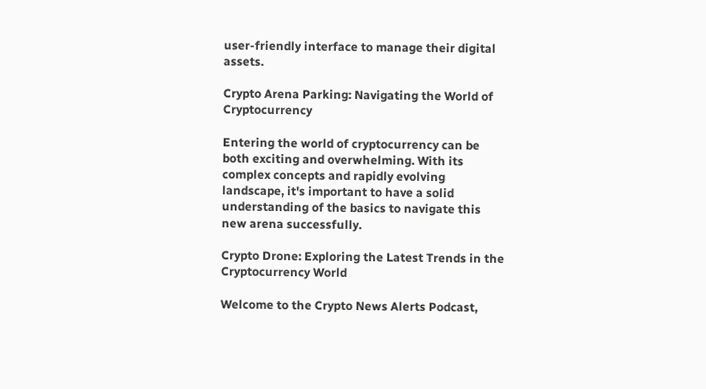user-friendly interface to manage their digital assets.

Crypto Arena Parking: Navigating the World of Cryptocurrency

Entering the world of cryptocurrency can be both exciting and overwhelming. With its complex concepts and rapidly evolving landscape, it's important to have a solid understanding of the basics to navigate this new arena successfully.

Crypto Drone: Exploring the Latest Trends in the Cryptocurrency World

Welcome to the Crypto News Alerts Podcast,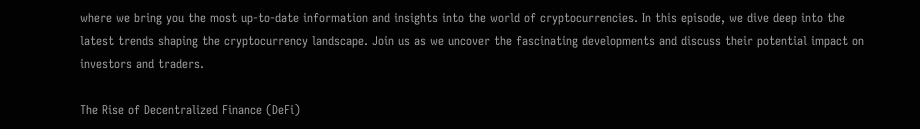where we bring you the most up-to-date information and insights into the world of cryptocurrencies. In this episode, we dive deep into the latest trends shaping the cryptocurrency landscape. Join us as we uncover the fascinating developments and discuss their potential impact on investors and traders.

The Rise of Decentralized Finance (DeFi)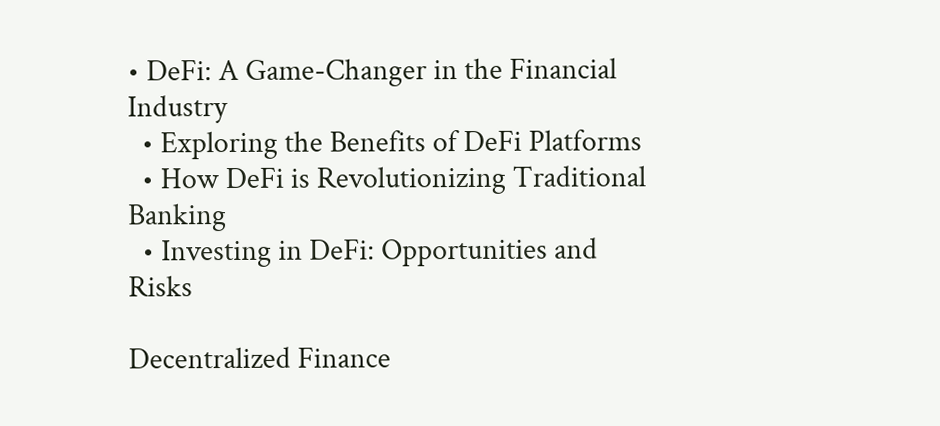• DeFi: A Game-Changer in the Financial Industry
  • Exploring the Benefits of DeFi Platforms
  • How DeFi is Revolutionizing Traditional Banking
  • Investing in DeFi: Opportunities and Risks

Decentralized Finance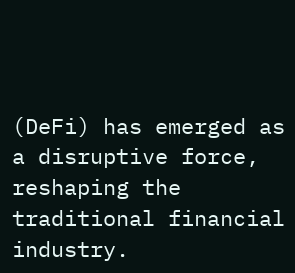(DeFi) has emerged as a disruptive force, reshaping the traditional financial industry.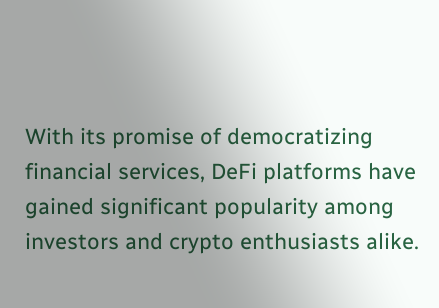With its promise of democratizing financial services, DeFi platforms have gained significant popularity among investors and crypto enthusiasts alike.